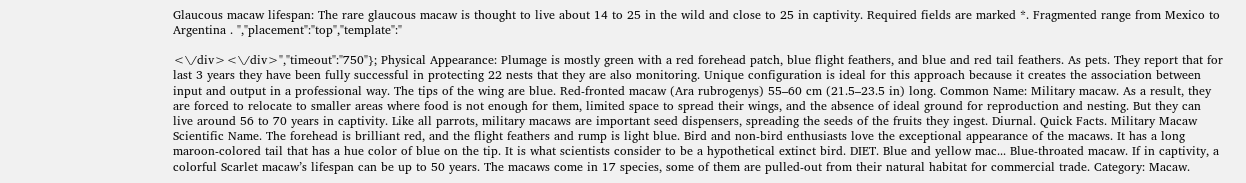Glaucous macaw lifespan: The rare glaucous macaw is thought to live about 14 to 25 in the wild and close to 25 in captivity. Required fields are marked *. Fragmented range from Mexico to Argentina . ","placement":"top","template":"

<\/div><\/div>","timeout":"750"}; Physical Appearance: Plumage is mostly green with a red forehead patch, blue flight feathers, and blue and red tail feathers. As pets. They report that for last 3 years they have been fully successful in protecting 22 nests that they are also monitoring. Unique configuration is ideal for this approach because it creates the association between input and output in a professional way. The tips of the wing are blue. Red-fronted macaw (Ara rubrogenys) 55–60 cm (21.5–23.5 in) long. Common Name: Military macaw. As a result, they are forced to relocate to smaller areas where food is not enough for them, limited space to spread their wings, and the absence of ideal ground for reproduction and nesting. But they can live around 56 to 70 years in captivity. Like all parrots, military macaws are important seed dispensers, spreading the seeds of the fruits they ingest. Diurnal. Quick Facts. Military Macaw Scientific Name. The forehead is brilliant red, and the flight feathers and rump is light blue. Bird and non-bird enthusiasts love the exceptional appearance of the macaws. It has a long maroon-colored tail that has a hue color of blue on the tip. It is what scientists consider to be a hypothetical extinct bird. DIET. Blue and yellow mac... Blue-throated macaw. If in captivity, a colorful Scarlet macaw’s lifespan can be up to 50 years. The macaws come in 17 species, some of them are pulled-out from their natural habitat for commercial trade. Category: Macaw.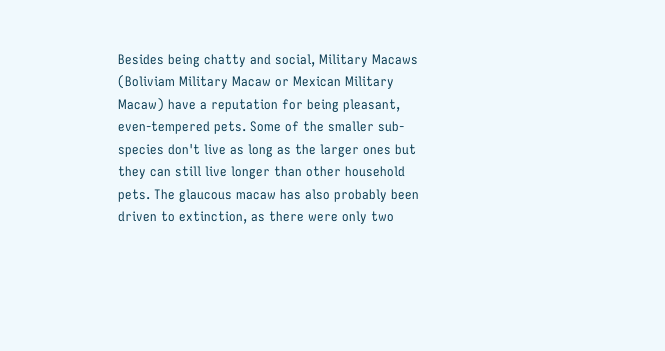Besides being chatty and social, Military Macaws (Boliviam Military Macaw or Mexican Military Macaw) have a reputation for being pleasant, even-tempered pets. Some of the smaller sub-species don't live as long as the larger ones but they can still live longer than other household pets. The glaucous macaw has also probably been driven to extinction, as there were only two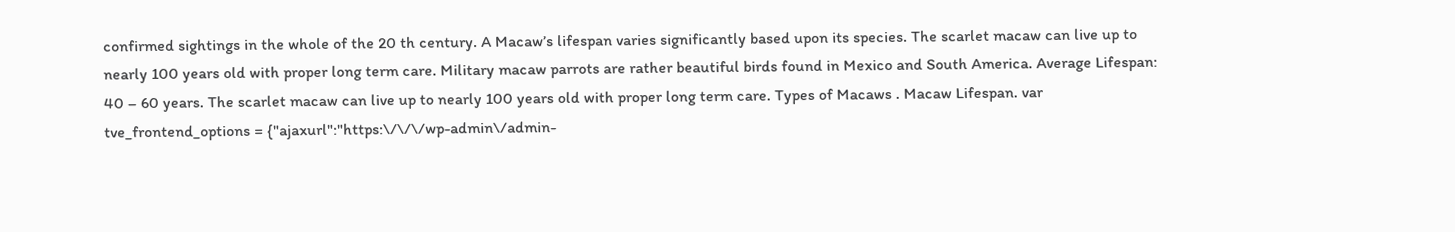confirmed sightings in the whole of the 20 th century. A Macaw’s lifespan varies significantly based upon its species. The scarlet macaw can live up to nearly 100 years old with proper long term care. Military macaw parrots are rather beautiful birds found in Mexico and South America. Average Lifespan: 40 – 60 years. The scarlet macaw can live up to nearly 100 years old with proper long term care. Types of Macaws . Macaw Lifespan. var tve_frontend_options = {"ajaxurl":"https:\/\/\/wp-admin\/admin-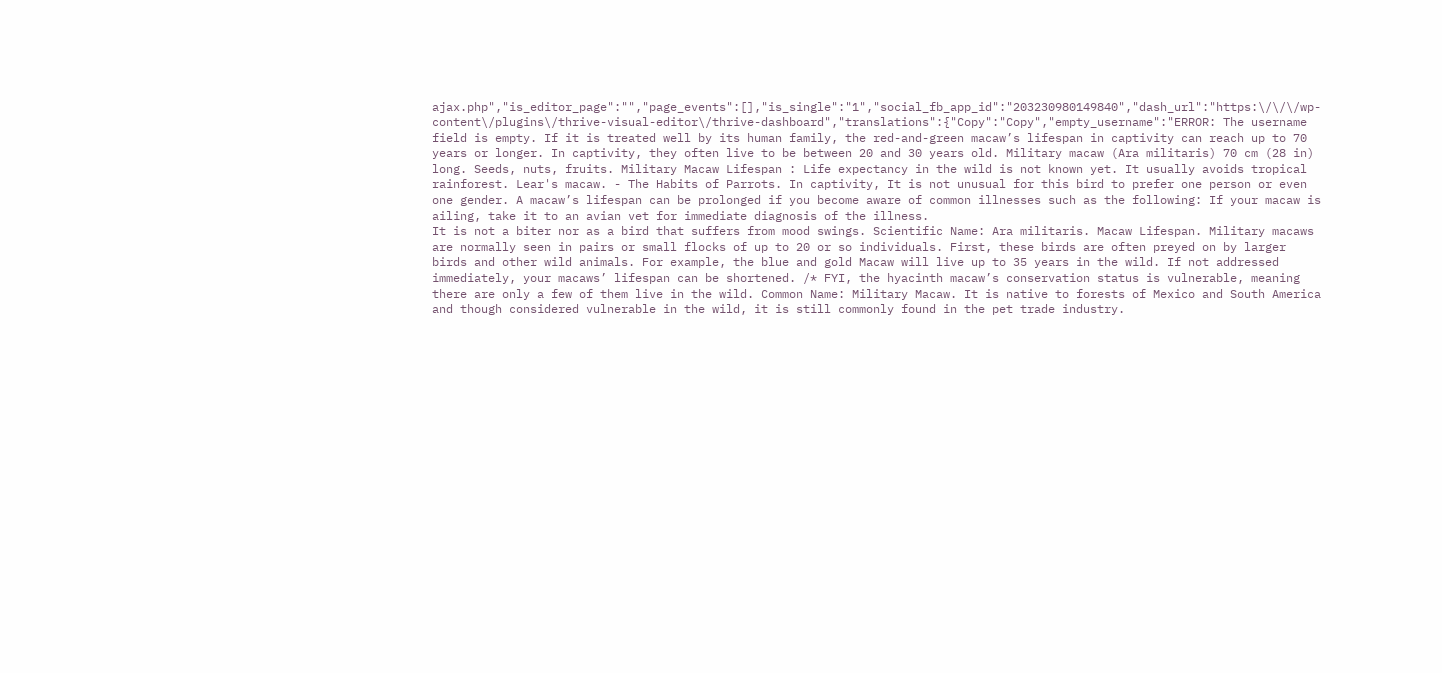ajax.php","is_editor_page":"","page_events":[],"is_single":"1","social_fb_app_id":"203230980149840","dash_url":"https:\/\/\/wp-content\/plugins\/thrive-visual-editor\/thrive-dashboard","translations":{"Copy":"Copy","empty_username":"ERROR: The username field is empty. If it is treated well by its human family, the red-and-green macaw’s lifespan in captivity can reach up to 70 years or longer. In captivity, they often live to be between 20 and 30 years old. Military macaw (Ara militaris) 70 cm (28 in) long. Seeds, nuts, fruits. Military Macaw Lifespan : Life expectancy in the wild is not known yet. It usually avoids tropical rainforest. Lear's macaw. - The Habits of Parrots. In captivity, It is not unusual for this bird to prefer one person or even one gender. A macaw’s lifespan can be prolonged if you become aware of common illnesses such as the following: If your macaw is ailing, take it to an avian vet for immediate diagnosis of the illness.
It is not a biter nor as a bird that suffers from mood swings. Scientific Name: Ara militaris. Macaw Lifespan. Military macaws are normally seen in pairs or small flocks of up to 20 or so individuals. First, these birds are often preyed on by larger birds and other wild animals. For example, the blue and gold Macaw will live up to 35 years in the wild. If not addressed immediately, your macaws’ lifespan can be shortened. /* FYI, the hyacinth macaw’s conservation status is vulnerable, meaning there are only a few of them live in the wild. Common Name: Military Macaw. It is native to forests of Mexico and South America and though considered vulnerable in the wild, it is still commonly found in the pet trade industry.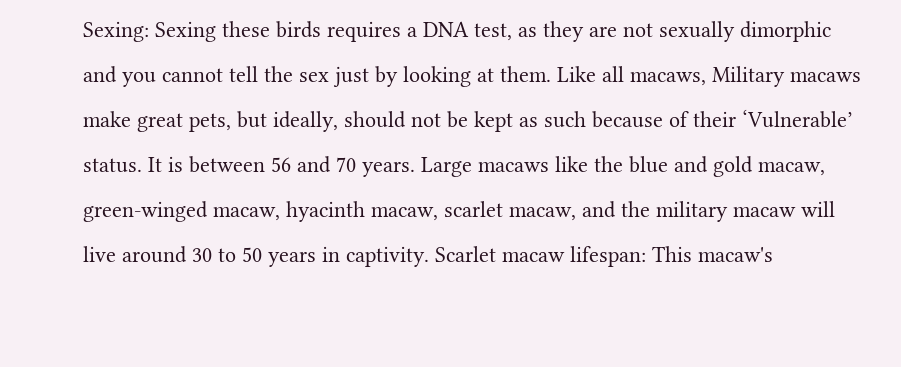Sexing: Sexing these birds requires a DNA test, as they are not sexually dimorphic and you cannot tell the sex just by looking at them. Like all macaws, Military macaws make great pets, but ideally, should not be kept as such because of their ‘Vulnerable’ status. It is between 56 and 70 years. Large macaws like the blue and gold macaw, green-winged macaw, hyacinth macaw, scarlet macaw, and the military macaw will live around 30 to 50 years in captivity. Scarlet macaw lifespan: This macaw's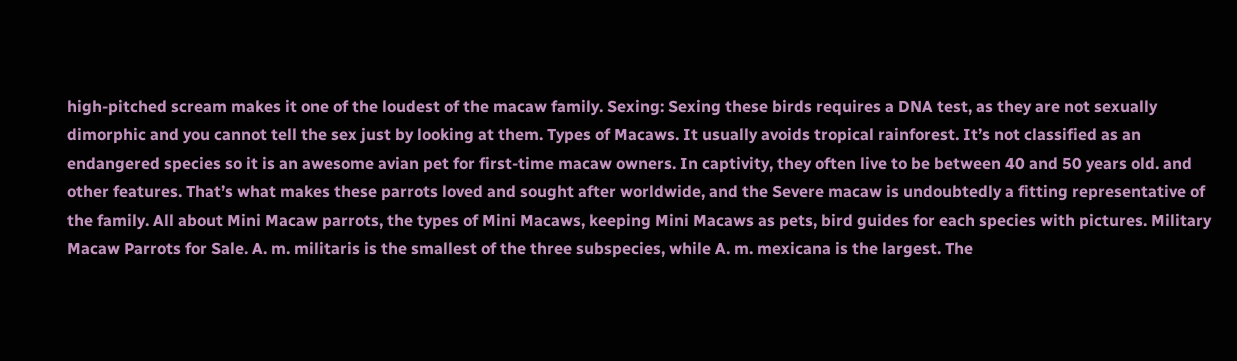high-pitched scream makes it one of the loudest of the macaw family. Sexing: Sexing these birds requires a DNA test, as they are not sexually dimorphic and you cannot tell the sex just by looking at them. Types of Macaws. It usually avoids tropical rainforest. It’s not classified as an endangered species so it is an awesome avian pet for first-time macaw owners. In captivity, they often live to be between 40 and 50 years old. and other features. That’s what makes these parrots loved and sought after worldwide, and the Severe macaw is undoubtedly a fitting representative of the family. All about Mini Macaw parrots, the types of Mini Macaws, keeping Mini Macaws as pets, bird guides for each species with pictures. Military Macaw Parrots for Sale. A. m. militaris is the smallest of the three subspecies, while A. m. mexicana is the largest. The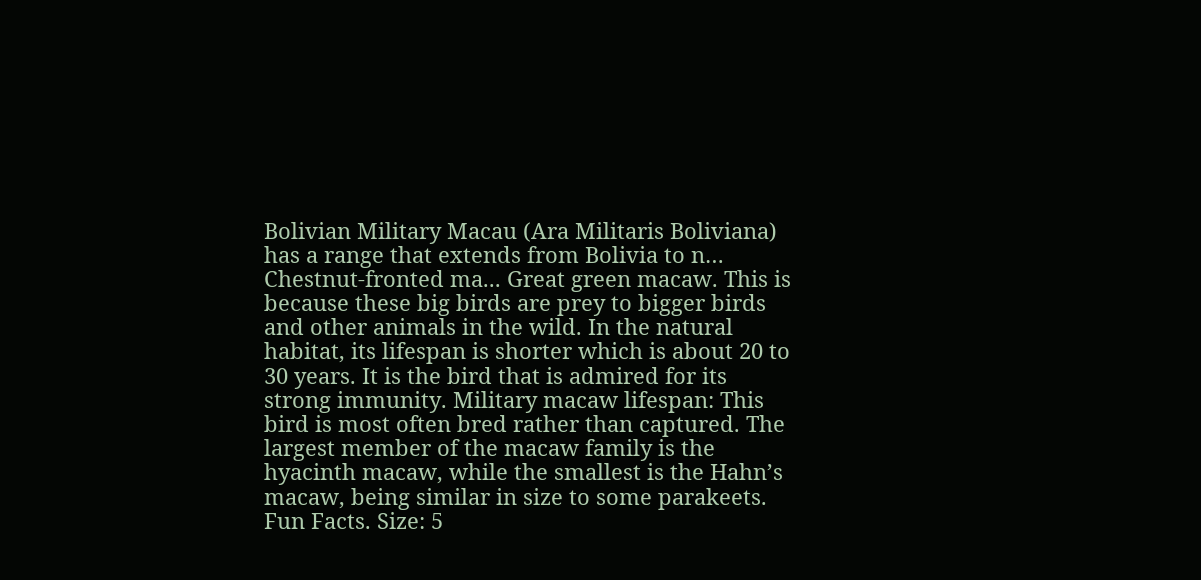Bolivian Military Macau (Ara Militaris Boliviana) has a range that extends from Bolivia to n… Chestnut-fronted ma... Great green macaw. This is because these big birds are prey to bigger birds and other animals in the wild. In the natural habitat, its lifespan is shorter which is about 20 to 30 years. It is the bird that is admired for its strong immunity. Military macaw lifespan: This bird is most often bred rather than captured. The largest member of the macaw family is the hyacinth macaw, while the smallest is the Hahn’s macaw, being similar in size to some parakeets. Fun Facts. Size: 5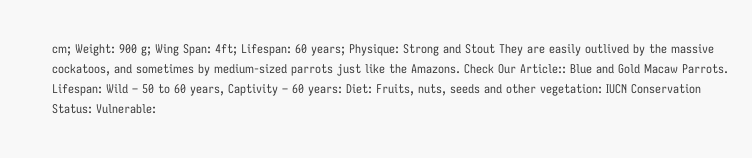cm; Weight: 900 g; Wing Span: 4ft; Lifespan: 60 years; Physique: Strong and Stout They are easily outlived by the massive cockatoos, and sometimes by medium-sized parrots just like the Amazons. Check Our Article:: Blue and Gold Macaw Parrots. Lifespan: Wild – 50 to 60 years, Captivity – 60 years: Diet: Fruits, nuts, seeds and other vegetation: IUCN Conservation Status: Vulnerable: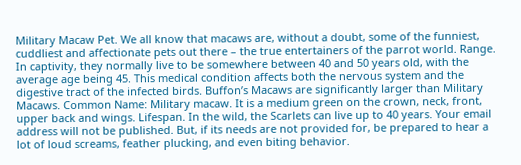Military Macaw Pet. We all know that macaws are, without a doubt, some of the funniest, cuddliest and affectionate pets out there – the true entertainers of the parrot world. Range. In captivity, they normally live to be somewhere between 40 and 50 years old, with the average age being 45. This medical condition affects both the nervous system and the digestive tract of the infected birds. Buffon’s Macaws are significantly larger than Military Macaws. Common Name: Military macaw. It is a medium green on the crown, neck, front, upper back and wings. Lifespan. In the wild, the Scarlets can live up to 40 years. Your email address will not be published. But, if its needs are not provided for, be prepared to hear a lot of loud screams, feather plucking, and even biting behavior.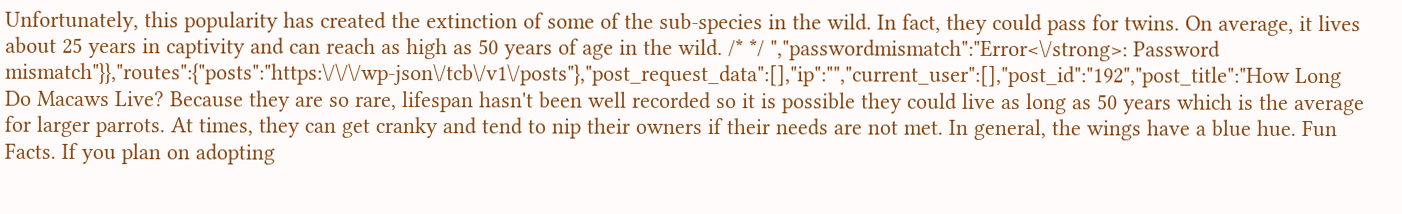Unfortunately, this popularity has created the extinction of some of the sub-species in the wild. In fact, they could pass for twins. On average, it lives about 25 years in captivity and can reach as high as 50 years of age in the wild. /* */ ","passwordmismatch":"Error<\/strong>: Password mismatch"}},"routes":{"posts":"https:\/\/\/wp-json\/tcb\/v1\/posts"},"post_request_data":[],"ip":"","current_user":[],"post_id":"192","post_title":"How Long Do Macaws Live? Because they are so rare, lifespan hasn't been well recorded so it is possible they could live as long as 50 years which is the average for larger parrots. At times, they can get cranky and tend to nip their owners if their needs are not met. In general, the wings have a blue hue. Fun Facts. If you plan on adopting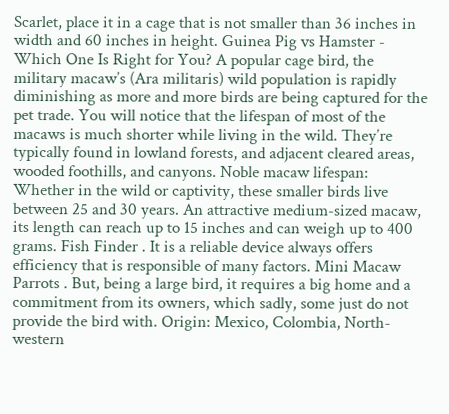Scarlet, place it in a cage that is not smaller than 36 inches in width and 60 inches in height. Guinea Pig vs Hamster - Which One Is Right for You? A popular cage bird, the military macaw’s (Ara militaris) wild population is rapidly diminishing as more and more birds are being captured for the pet trade. You will notice that the lifespan of most of the macaws is much shorter while living in the wild. They’re typically found in lowland forests, and adjacent cleared areas, wooded foothills, and canyons. Noble macaw lifespan: Whether in the wild or captivity, these smaller birds live between 25 and 30 years. An attractive medium-sized macaw, its length can reach up to 15 inches and can weigh up to 400 grams. Fish Finder . It is a reliable device always offers efficiency that is responsible of many factors. Mini Macaw Parrots . But, being a large bird, it requires a big home and a commitment from its owners, which sadly, some just do not provide the bird with. Origin: Mexico, Colombia, North-western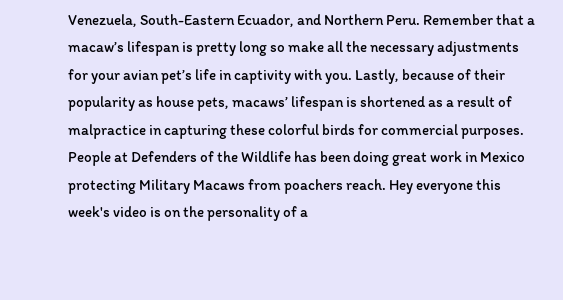Venezuela, South-Eastern Ecuador, and Northern Peru. Remember that a macaw’s lifespan is pretty long so make all the necessary adjustments for your avian pet’s life in captivity with you. Lastly, because of their popularity as house pets, macaws’ lifespan is shortened as a result of malpractice in capturing these colorful birds for commercial purposes. People at Defenders of the Wildlife has been doing great work in Mexico protecting Military Macaws from poachers reach. Hey everyone this week's video is on the personality of a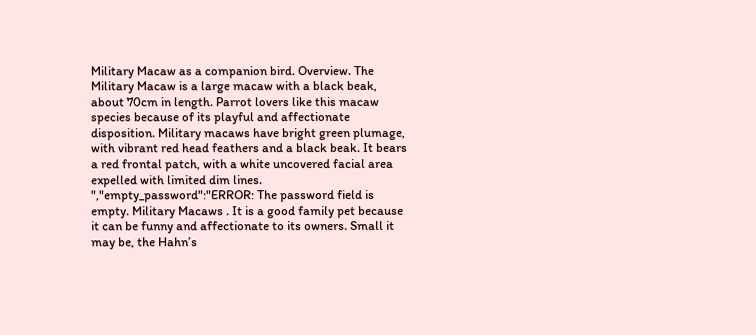Military Macaw as a companion bird. Overview. The Military Macaw is a large macaw with a black beak, about 70cm in length. Parrot lovers like this macaw species because of its playful and affectionate disposition. Military macaws have bright green plumage, with vibrant red head feathers and a black beak. It bears a red frontal patch, with a white uncovered facial area expelled with limited dim lines. ","empty_password":"ERROR: The password field is empty. Military Macaws . It is a good family pet because it can be funny and affectionate to its owners. Small it may be, the Hahn’s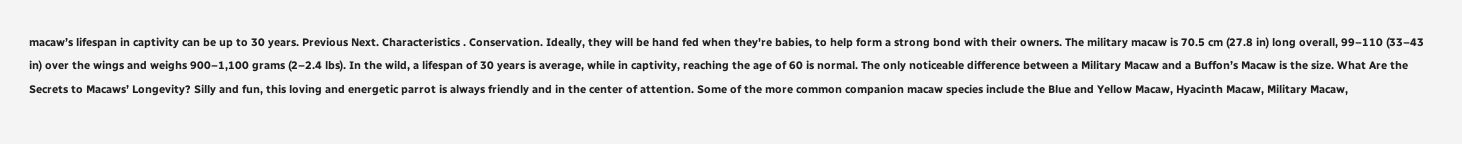macaw’s lifespan in captivity can be up to 30 years. Previous Next. Characteristics . Conservation. Ideally, they will be hand fed when they're babies, to help form a strong bond with their owners. The military macaw is 70.5 cm (27.8 in) long overall, 99–110 (33–43 in) over the wings and weighs 900–1,100 grams (2–2.4 lbs). In the wild, a lifespan of 30 years is average, while in captivity, reaching the age of 60 is normal. The only noticeable difference between a Military Macaw and a Buffon’s Macaw is the size. What Are the Secrets to Macaws’ Longevity? Silly and fun, this loving and energetic parrot is always friendly and in the center of attention. Some of the more common companion macaw species include the Blue and Yellow Macaw, Hyacinth Macaw, Military Macaw,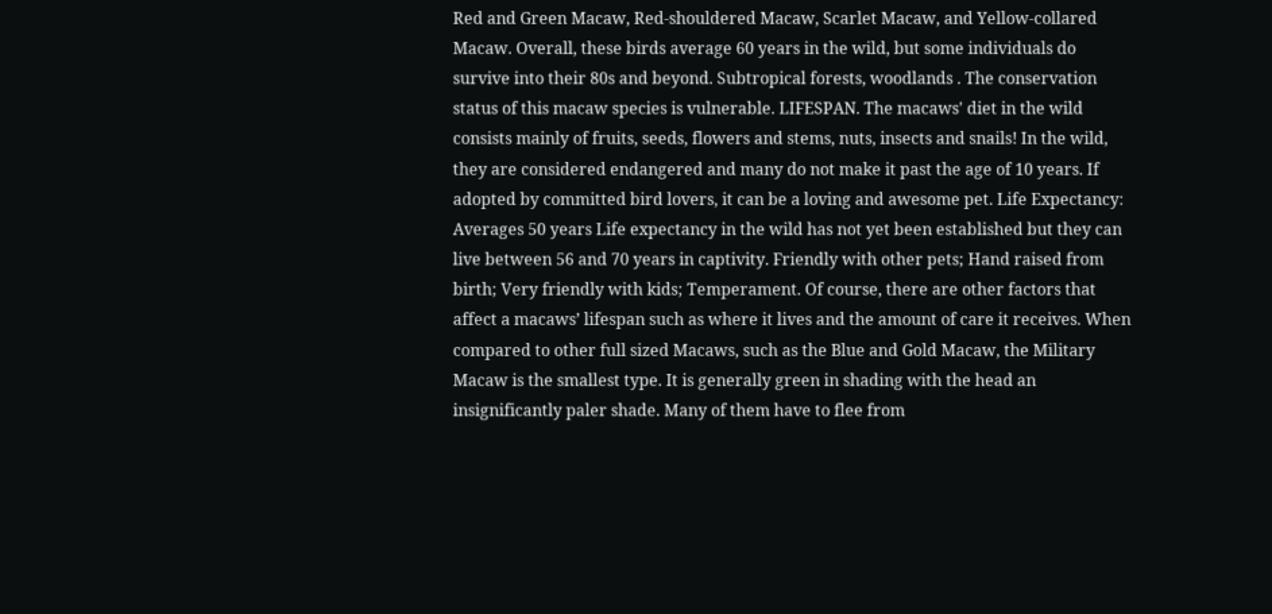Red and Green Macaw, Red-shouldered Macaw, Scarlet Macaw, and Yellow-collared Macaw. Overall, these birds average 60 years in the wild, but some individuals do survive into their 80s and beyond. Subtropical forests, woodlands . The conservation status of this macaw species is vulnerable. LIFESPAN. The macaws' diet in the wild consists mainly of fruits, seeds, flowers and stems, nuts, insects and snails! In the wild, they are considered endangered and many do not make it past the age of 10 years. If adopted by committed bird lovers, it can be a loving and awesome pet. Life Expectancy: Averages 50 years Life expectancy in the wild has not yet been established but they can live between 56 and 70 years in captivity. Friendly with other pets; Hand raised from birth; Very friendly with kids; Temperament. Of course, there are other factors that affect a macaws’ lifespan such as where it lives and the amount of care it receives. When compared to other full sized Macaws, such as the Blue and Gold Macaw, the Military Macaw is the smallest type. It is generally green in shading with the head an insignificantly paler shade. Many of them have to flee from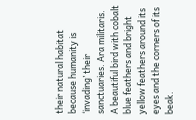their natural habitat because humanity is ‘invading’ their sanctuaries. Ara militaris. A beautiful bird with cobalt blue feathers and bright yellow feathers around its eyes and the corners of its beak.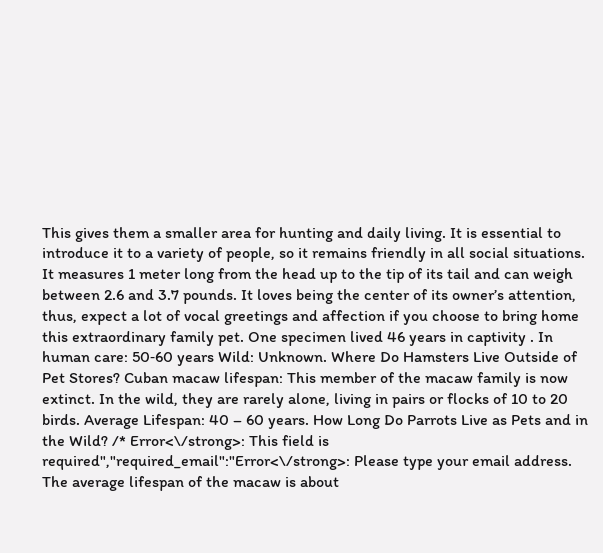This gives them a smaller area for hunting and daily living. It is essential to introduce it to a variety of people, so it remains friendly in all social situations. It measures 1 meter long from the head up to the tip of its tail and can weigh between 2.6 and 3.7 pounds. It loves being the center of its owner’s attention, thus, expect a lot of vocal greetings and affection if you choose to bring home this extraordinary family pet. One specimen lived 46 years in captivity . In human care: 50‑60 years Wild: Unknown. Where Do Hamsters Live Outside of Pet Stores? Cuban macaw lifespan: This member of the macaw family is now extinct. In the wild, they are rarely alone, living in pairs or flocks of 10 to 20 birds. Average Lifespan: 40 – 60 years. How Long Do Parrots Live as Pets and in the Wild? /* Error<\/strong>: This field is required","required_email":"Error<\/strong>: Please type your email address. The average lifespan of the macaw is about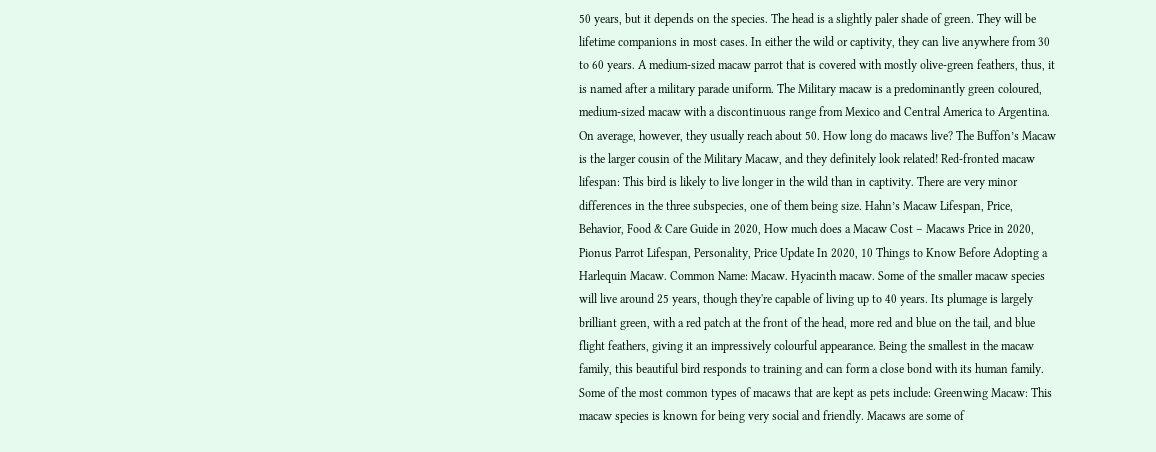50 years, but it depends on the species. The head is a slightly paler shade of green. They will be lifetime companions in most cases. In either the wild or captivity, they can live anywhere from 30 to 60 years. A medium-sized macaw parrot that is covered with mostly olive-green feathers, thus, it is named after a military parade uniform. The Military macaw is a predominantly green coloured, medium-sized macaw with a discontinuous range from Mexico and Central America to Argentina. On average, however, they usually reach about 50. How long do macaws live? The Buffon’s Macaw is the larger cousin of the Military Macaw, and they definitely look related! Red-fronted macaw lifespan: This bird is likely to live longer in the wild than in captivity. There are very minor differences in the three subspecies, one of them being size. Hahn’s Macaw Lifespan, Price, Behavior, Food & Care Guide in 2020, How much does a Macaw Cost – Macaws Price in 2020, Pionus Parrot Lifespan, Personality, Price Update In 2020, 10 Things to Know Before Adopting a Harlequin Macaw. Common Name: Macaw. Hyacinth macaw. Some of the smaller macaw species will live around 25 years, though they're capable of living up to 40 years. Its plumage is largely brilliant green, with a red patch at the front of the head, more red and blue on the tail, and blue flight feathers, giving it an impressively colourful appearance. Being the smallest in the macaw family, this beautiful bird responds to training and can form a close bond with its human family. Some of the most common types of macaws that are kept as pets include: Greenwing Macaw: This macaw species is known for being very social and friendly. Macaws are some of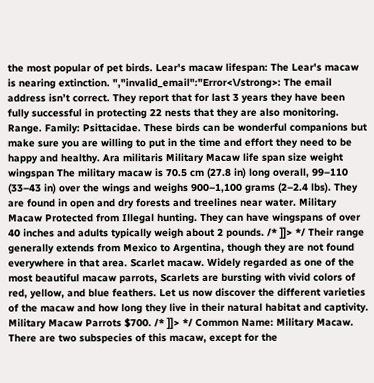the most popular of pet birds. Lear's macaw lifespan: The Lear's macaw is nearing extinction. ","invalid_email":"Error<\/strong>: The email address isn’t correct. They report that for last 3 years they have been fully successful in protecting 22 nests that they are also monitoring. Range. Family: Psittacidae. These birds can be wonderful companions but make sure you are willing to put in the time and effort they need to be happy and healthy. Ara militaris Military Macaw life span size weight wingspan The military macaw is 70.5 cm (27.8 in) long overall, 99–110 (33–43 in) over the wings and weighs 900–1,100 grams (2–2.4 lbs). They are found in open and dry forests and treelines near water. Military Macaw Protected from Illegal hunting. They can have wingspans of over 40 inches and adults typically weigh about 2 pounds. /* ]]> */ Their range generally extends from Mexico to Argentina, though they are not found everywhere in that area. Scarlet macaw. Widely regarded as one of the most beautiful macaw parrots, Scarlets are bursting with vivid colors of red, yellow, and blue feathers. Let us now discover the different varieties of the macaw and how long they live in their natural habitat and captivity. Military Macaw Parrots $700. /* ]]> */ Common Name: Military Macaw. There are two subspecies of this macaw, except for the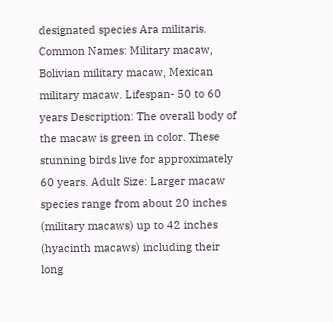designated species Ara militaris. Common Names: Military macaw, Bolivian military macaw, Mexican military macaw. Lifespan- 50 to 60 years Description: The overall body of the macaw is green in color. These stunning birds live for approximately 60 years. Adult Size: Larger macaw species range from about 20 inches (military macaws) up to 42 inches (hyacinth macaws) including their long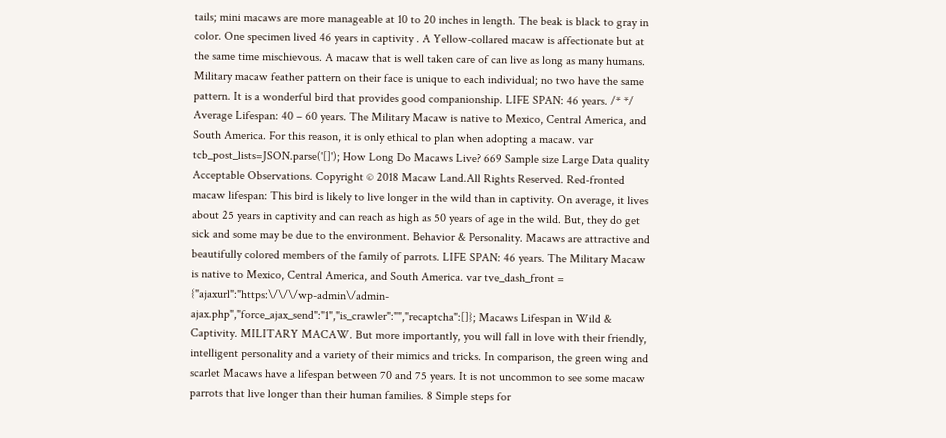tails; mini macaws are more manageable at 10 to 20 inches in length. The beak is black to gray in color. One specimen lived 46 years in captivity . A Yellow-collared macaw is affectionate but at the same time mischievous. A macaw that is well taken care of can live as long as many humans. Military macaw feather pattern on their face is unique to each individual; no two have the same pattern. It is a wonderful bird that provides good companionship. LIFE SPAN: 46 years. /* */ Average Lifespan: 40 – 60 years. The Military Macaw is native to Mexico, Central America, and South America. For this reason, it is only ethical to plan when adopting a macaw. var tcb_post_lists=JSON.parse('[]'); How Long Do Macaws Live? 669 Sample size Large Data quality Acceptable Observations. Copyright © 2018 Macaw Land.All Rights Reserved. Red-fronted macaw lifespan: This bird is likely to live longer in the wild than in captivity. On average, it lives about 25 years in captivity and can reach as high as 50 years of age in the wild. But, they do get sick and some may be due to the environment. Behavior & Personality. Macaws are attractive and beautifully colored members of the family of parrots. LIFE SPAN: 46 years. The Military Macaw is native to Mexico, Central America, and South America. var tve_dash_front = {"ajaxurl":"https:\/\/\/wp-admin\/admin-ajax.php","force_ajax_send":"1","is_crawler":"","recaptcha":[]}; Macaws Lifespan in Wild & Captivity. MILITARY MACAW. But more importantly, you will fall in love with their friendly, intelligent personality and a variety of their mimics and tricks. In comparison, the green wing and scarlet Macaws have a lifespan between 70 and 75 years. It is not uncommon to see some macaw parrots that live longer than their human families. 8 Simple steps for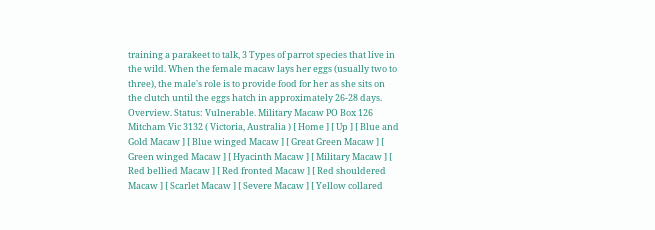training a parakeet to talk, 3 Types of parrot species that live in the wild. When the female macaw lays her eggs (usually two to three), the male's role is to provide food for her as she sits on the clutch until the eggs hatch in approximately 26-28 days. Overview. Status: Vulnerable. Military Macaw PO Box 126 Mitcham Vic 3132 ( Victoria, Australia ) [ Home ] [ Up ] [ Blue and Gold Macaw ] [ Blue winged Macaw ] [ Great Green Macaw ] [ Green winged Macaw ] [ Hyacinth Macaw ] [ Military Macaw ] [ Red bellied Macaw ] [ Red fronted Macaw ] [ Red shouldered Macaw ] [ Scarlet Macaw ] [ Severe Macaw ] [ Yellow collared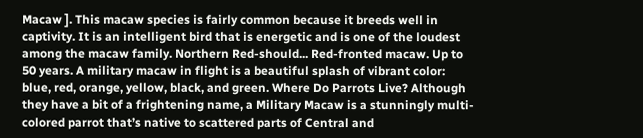Macaw ]. This macaw species is fairly common because it breeds well in captivity. It is an intelligent bird that is energetic and is one of the loudest among the macaw family. Northern Red-should... Red-fronted macaw. Up to 50 years. A military macaw in flight is a beautiful splash of vibrant color: blue, red, orange, yellow, black, and green. Where Do Parrots Live? Although they have a bit of a frightening name, a Military Macaw is a stunningly multi-colored parrot that’s native to scattered parts of Central and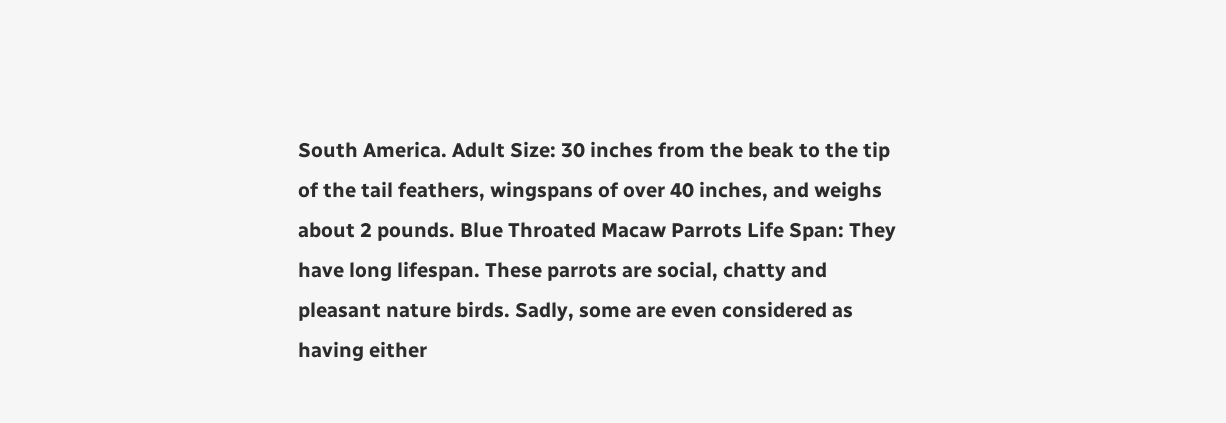South America. Adult Size: 30 inches from the beak to the tip of the tail feathers, wingspans of over 40 inches, and weighs about 2 pounds. Blue Throated Macaw Parrots Life Span: They have long lifespan. These parrots are social, chatty and pleasant nature birds. Sadly, some are even considered as having either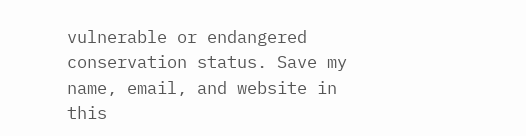vulnerable or endangered conservation status. Save my name, email, and website in this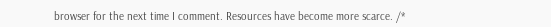browser for the next time I comment. Resources have become more scarce. /*